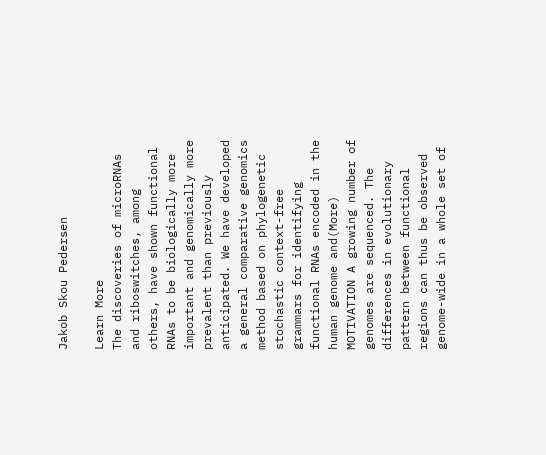Jakob Skou Pedersen

Learn More
The discoveries of microRNAs and riboswitches, among others, have shown functional RNAs to be biologically more important and genomically more prevalent than previously anticipated. We have developed a general comparative genomics method based on phylogenetic stochastic context-free grammars for identifying functional RNAs encoded in the human genome and(More)
MOTIVATION A growing number of genomes are sequenced. The differences in evolutionary pattern between functional regions can thus be observed genome-wide in a whole set of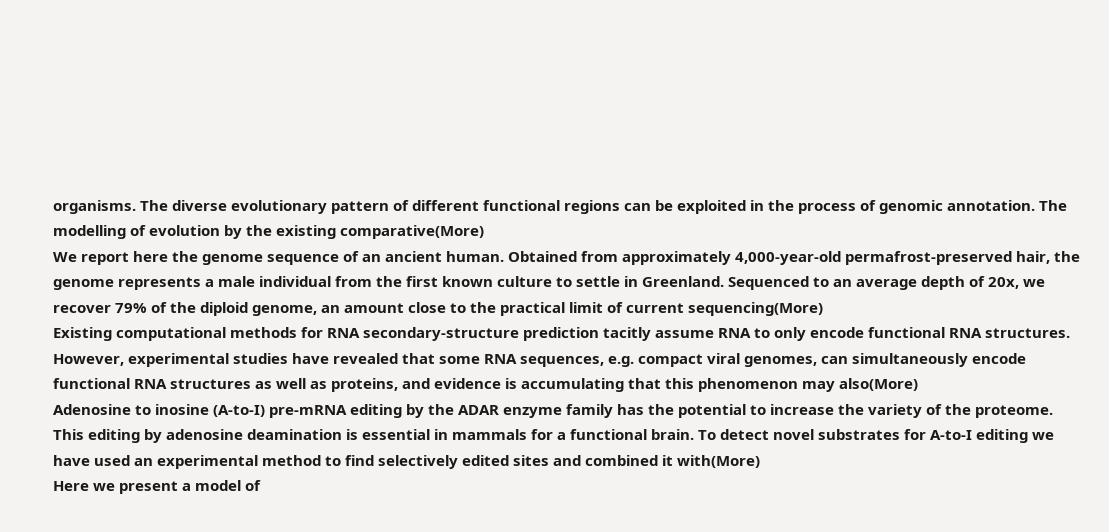organisms. The diverse evolutionary pattern of different functional regions can be exploited in the process of genomic annotation. The modelling of evolution by the existing comparative(More)
We report here the genome sequence of an ancient human. Obtained from approximately 4,000-year-old permafrost-preserved hair, the genome represents a male individual from the first known culture to settle in Greenland. Sequenced to an average depth of 20x, we recover 79% of the diploid genome, an amount close to the practical limit of current sequencing(More)
Existing computational methods for RNA secondary-structure prediction tacitly assume RNA to only encode functional RNA structures. However, experimental studies have revealed that some RNA sequences, e.g. compact viral genomes, can simultaneously encode functional RNA structures as well as proteins, and evidence is accumulating that this phenomenon may also(More)
Adenosine to inosine (A-to-I) pre-mRNA editing by the ADAR enzyme family has the potential to increase the variety of the proteome. This editing by adenosine deamination is essential in mammals for a functional brain. To detect novel substrates for A-to-I editing we have used an experimental method to find selectively edited sites and combined it with(More)
Here we present a model of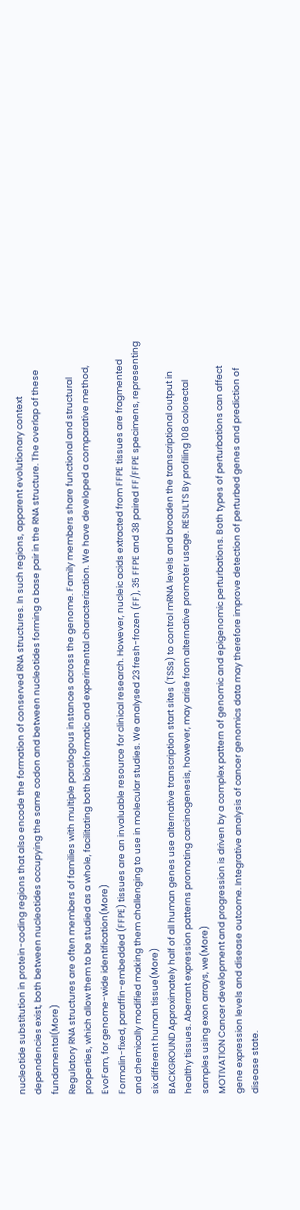nucleotide substitution in protein-coding regions that also encode the formation of conserved RNA structures. In such regions, apparent evolutionary context dependencies exist, both between nucleotides occupying the same codon and between nucleotides forming a base pair in the RNA structure. The overlap of these fundamental(More)
Regulatory RNA structures are often members of families with multiple paralogous instances across the genome. Family members share functional and structural properties, which allow them to be studied as a whole, facilitating both bioinformatic and experimental characterization. We have developed a comparative method, EvoFam, for genome-wide identification(More)
Formalin-fixed, paraffin-embedded (FFPE) tissues are an invaluable resource for clinical research. However, nucleic acids extracted from FFPE tissues are fragmented and chemically modified making them challenging to use in molecular studies. We analysed 23 fresh-frozen (FF), 35 FFPE and 38 paired FF/FFPE specimens, representing six different human tissue(More)
BACKGROUND Approximately half of all human genes use alternative transcription start sites (TSSs) to control mRNA levels and broaden the transcriptional output in healthy tissues. Aberrant expression patterns promoting carcinogenesis, however, may arise from alternative promoter usage. RESULTS By profiling 108 colorectal samples using exon arrays, we(More)
MOTIVATION Cancer development and progression is driven by a complex pattern of genomic and epigenomic perturbations. Both types of perturbations can affect gene expression levels and disease outcome. Integrative analysis of cancer genomics data may therefore improve detection of perturbed genes and prediction of disease state.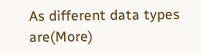As different data types are(More)